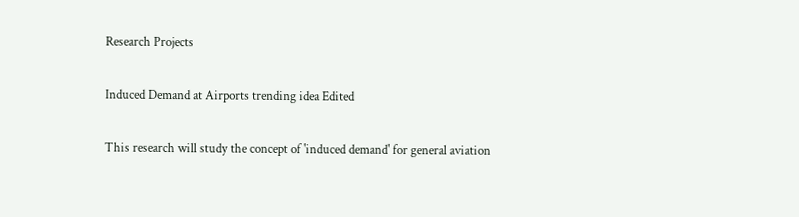Research Projects

Induced Demand at Airports trending idea Edited

This research will study the concept of 'induced demand' for general aviation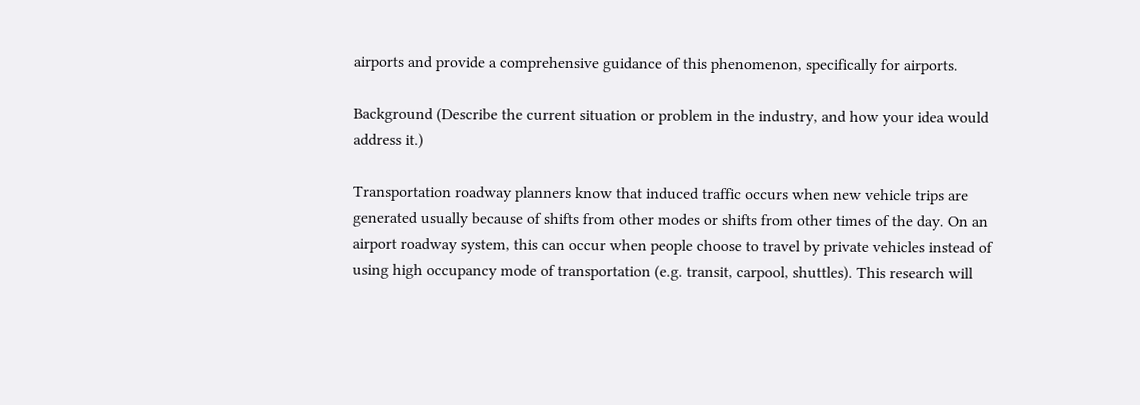airports and provide a comprehensive guidance of this phenomenon, specifically for airports.

Background (Describe the current situation or problem in the industry, and how your idea would address it.)

Transportation roadway planners know that induced traffic occurs when new vehicle trips are generated usually because of shifts from other modes or shifts from other times of the day. On an airport roadway system, this can occur when people choose to travel by private vehicles instead of using high occupancy mode of transportation (e.g. transit, carpool, shuttles). This research will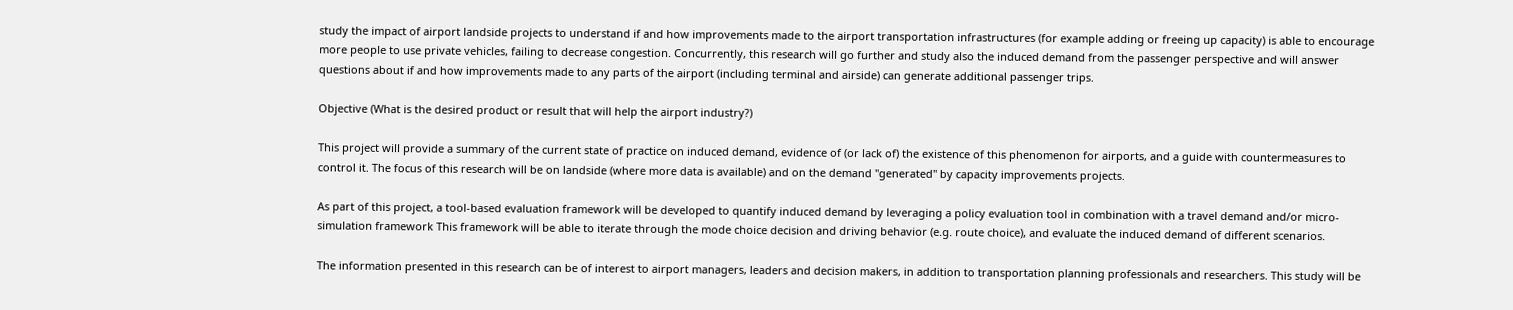study the impact of airport landside projects to understand if and how improvements made to the airport transportation infrastructures (for example adding or freeing up capacity) is able to encourage more people to use private vehicles, failing to decrease congestion. Concurrently, this research will go further and study also the induced demand from the passenger perspective and will answer questions about if and how improvements made to any parts of the airport (including terminal and airside) can generate additional passenger trips.

Objective (What is the desired product or result that will help the airport industry?)

This project will provide a summary of the current state of practice on induced demand, evidence of (or lack of) the existence of this phenomenon for airports, and a guide with countermeasures to control it. The focus of this research will be on landside (where more data is available) and on the demand "generated" by capacity improvements projects.

As part of this project, a tool-based evaluation framework will be developed to quantify induced demand by leveraging a policy evaluation tool in combination with a travel demand and/or micro-simulation framework This framework will be able to iterate through the mode choice decision and driving behavior (e.g. route choice), and evaluate the induced demand of different scenarios.

The information presented in this research can be of interest to airport managers, leaders and decision makers, in addition to transportation planning professionals and researchers. This study will be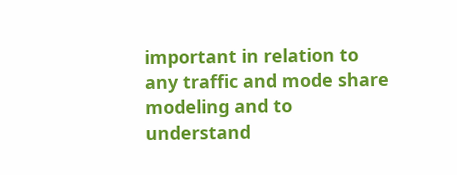important in relation to any traffic and mode share modeling and to understand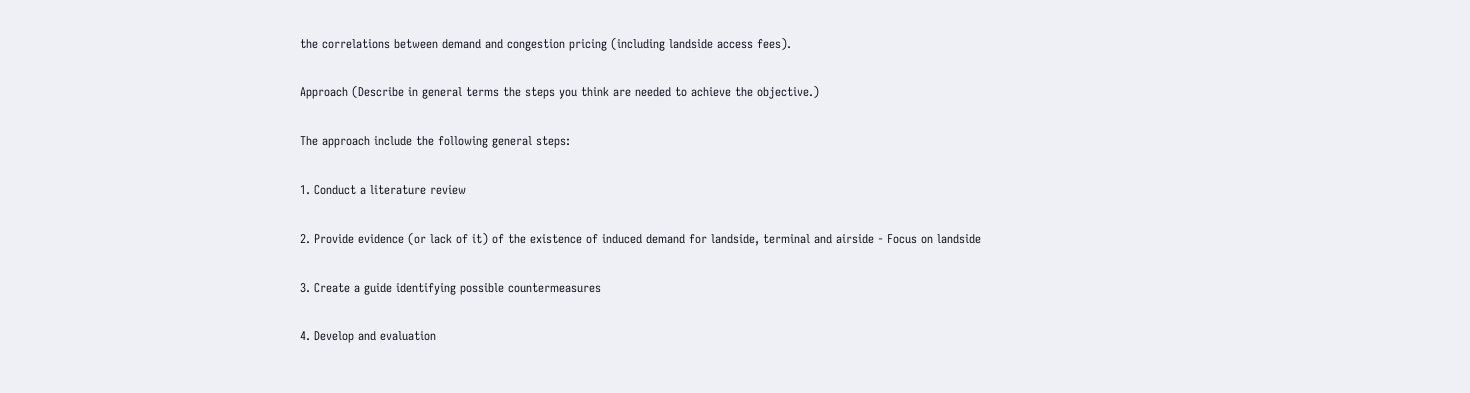the correlations between demand and congestion pricing (including landside access fees).

Approach (Describe in general terms the steps you think are needed to achieve the objective.)

The approach include the following general steps:

1. Conduct a literature review

2. Provide evidence (or lack of it) of the existence of induced demand for landside, terminal and airside - Focus on landside

3. Create a guide identifying possible countermeasures

4. Develop and evaluation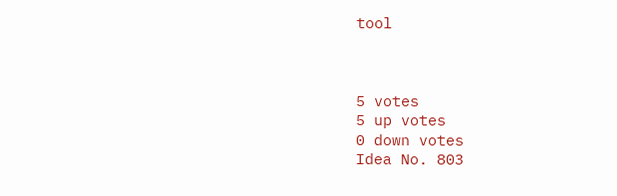tool



5 votes
5 up votes
0 down votes
Idea No. 803